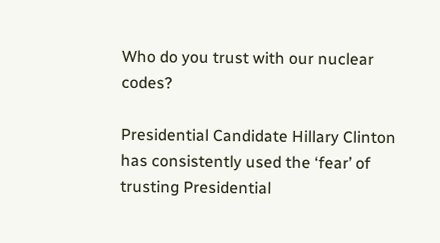Who do you trust with our nuclear codes?

Presidential Candidate Hillary Clinton has consistently used the ‘fear’ of trusting Presidential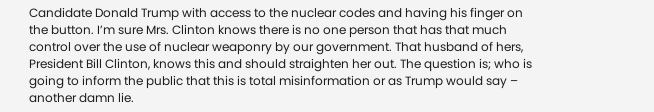Candidate Donald Trump with access to the nuclear codes and having his finger on the button. I’m sure Mrs. Clinton knows there is no one person that has that much control over the use of nuclear weaponry by our government. That husband of hers, President Bill Clinton, knows this and should straighten her out. The question is; who is going to inform the public that this is total misinformation or as Trump would say – another damn lie.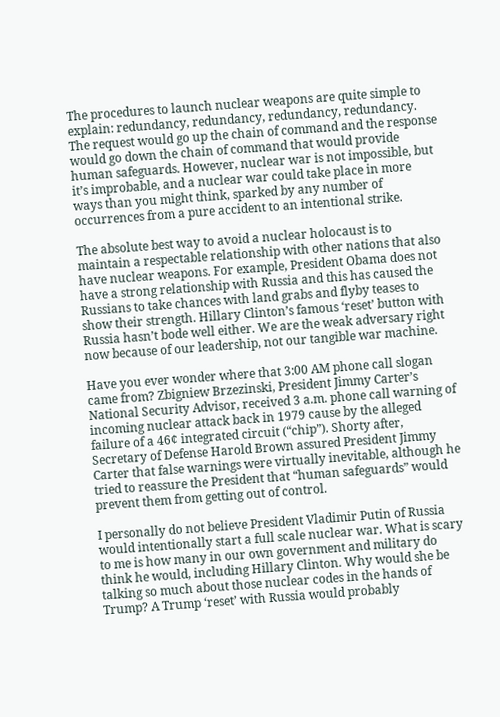The procedures to launch nuclear weapons are quite simple to explain: redundancy, redundancy, redundancy, redundancy. The request would go up the chain of command and the response would go down the chain of command that would provide human safeguards. However, nuclear war is not impossible, but it’s improbable, and a nuclear war could take place in more ways than you might think, sparked by any number of occurrences from a pure accident to an intentional strike.

The absolute best way to avoid a nuclear holocaust is to maintain a respectable relationship with other nations that also have nuclear weapons. For example, President Obama does not have a strong relationship with Russia and this has caused the Russians to take chances with land grabs and flyby teases to show their strength. Hillary Clinton’s famous ‘reset’ button with Russia hasn’t bode well either. We are the weak adversary right now because of our leadership, not our tangible war machine.

Have you ever wonder where that 3:00 AM phone call slogan came from? Zbigniew Brzezinski, President Jimmy Carter’s National Security Advisor, received 3 a.m. phone call warning of incoming nuclear attack back in 1979 cause by the alleged failure of a 46¢ integrated circuit (“chip”). Shorty after, Secretary of Defense Harold Brown assured President Jimmy Carter that false warnings were virtually inevitable, although he tried to reassure the President that “human safeguards” would prevent them from getting out of control.

I personally do not believe President Vladimir Putin of Russia would intentionally start a full scale nuclear war. What is scary to me is how many in our own government and military do think he would, including Hillary Clinton. Why would she be talking so much about those nuclear codes in the hands of Trump? A Trump ‘reset’ with Russia would probably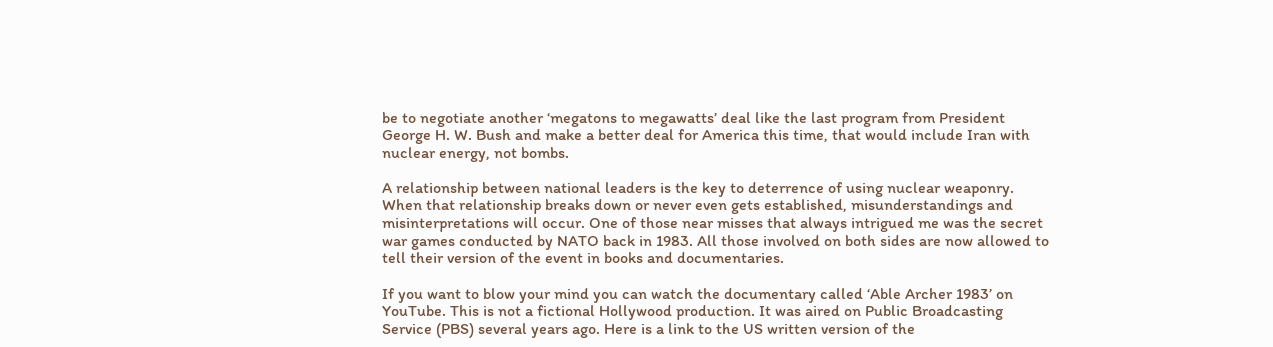be to negotiate another ‘megatons to megawatts’ deal like the last program from President George H. W. Bush and make a better deal for America this time, that would include Iran with nuclear energy, not bombs.

A relationship between national leaders is the key to deterrence of using nuclear weaponry. When that relationship breaks down or never even gets established, misunderstandings and misinterpretations will occur. One of those near misses that always intrigued me was the secret war games conducted by NATO back in 1983. All those involved on both sides are now allowed to tell their version of the event in books and documentaries.

If you want to blow your mind you can watch the documentary called ‘Able Archer 1983’ on YouTube. This is not a fictional Hollywood production. It was aired on Public Broadcasting Service (PBS) several years ago. Here is a link to the US written version of the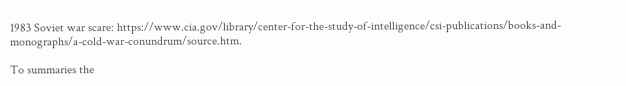1983 Soviet war scare: https://www.cia.gov/library/center-for-the-study-of-intelligence/csi-publications/books-and-monographs/a-cold-war-conundrum/source.htm.

To summaries the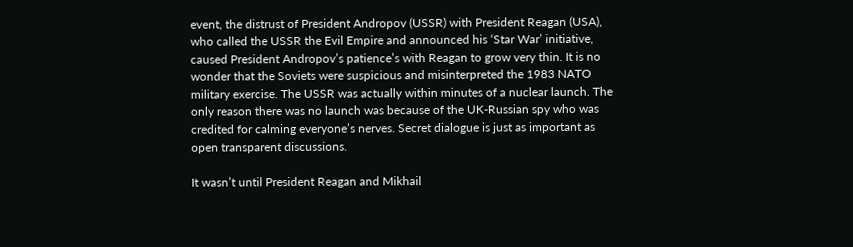event, the distrust of President Andropov (USSR) with President Reagan (USA), who called the USSR the Evil Empire and announced his ‘Star War’ initiative, caused President Andropov’s patience’s with Reagan to grow very thin. It is no wonder that the Soviets were suspicious and misinterpreted the 1983 NATO military exercise. The USSR was actually within minutes of a nuclear launch. The only reason there was no launch was because of the UK-Russian spy who was credited for calming everyone’s nerves. Secret dialogue is just as important as open transparent discussions.

It wasn’t until President Reagan and Mikhail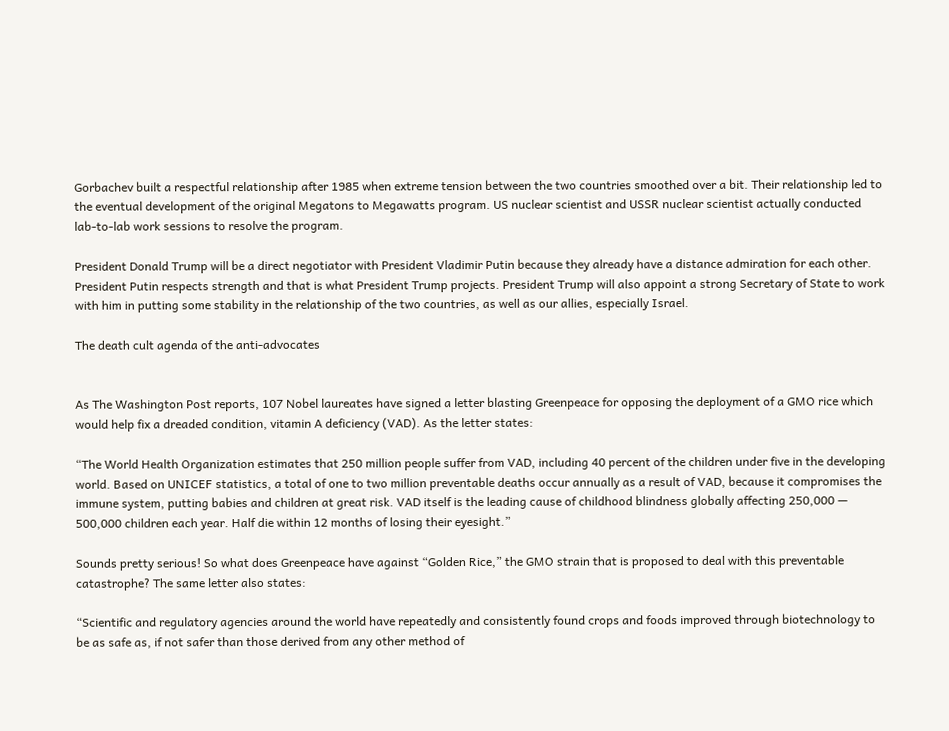Gorbachev built a respectful relationship after 1985 when extreme tension between the two countries smoothed over a bit. Their relationship led to the eventual development of the original Megatons to Megawatts program. US nuclear scientist and USSR nuclear scientist actually conducted lab-to-lab work sessions to resolve the program.

President Donald Trump will be a direct negotiator with President Vladimir Putin because they already have a distance admiration for each other. President Putin respects strength and that is what President Trump projects. President Trump will also appoint a strong Secretary of State to work with him in putting some stability in the relationship of the two countries, as well as our allies, especially Israel.

The death cult agenda of the anti-advocates


As The Washington Post reports, 107 Nobel laureates have signed a letter blasting Greenpeace for opposing the deployment of a GMO rice which would help fix a dreaded condition, vitamin A deficiency (VAD). As the letter states:

“The World Health Organization estimates that 250 million people suffer from VAD, including 40 percent of the children under five in the developing world. Based on UNICEF statistics, a total of one to two million preventable deaths occur annually as a result of VAD, because it compromises the immune system, putting babies and children at great risk. VAD itself is the leading cause of childhood blindness globally affecting 250,000 — 500,000 children each year. Half die within 12 months of losing their eyesight.”

Sounds pretty serious! So what does Greenpeace have against “Golden Rice,” the GMO strain that is proposed to deal with this preventable catastrophe? The same letter also states:

“Scientific and regulatory agencies around the world have repeatedly and consistently found crops and foods improved through biotechnology to be as safe as, if not safer than those derived from any other method of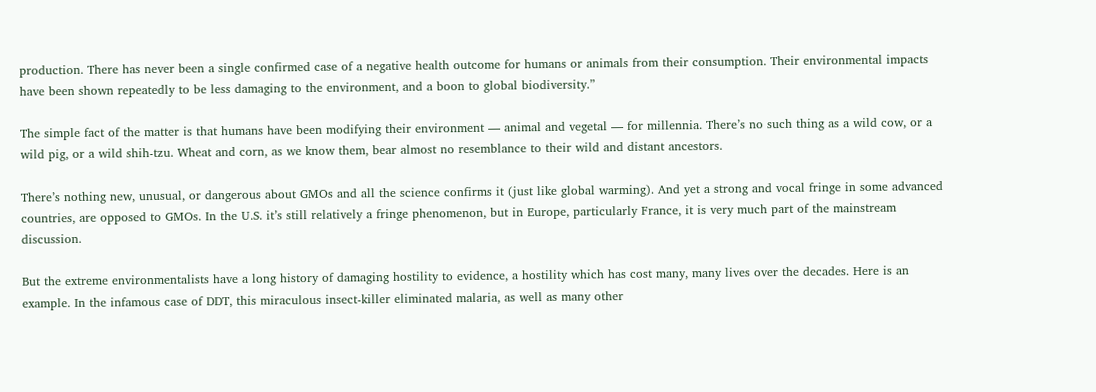production. There has never been a single confirmed case of a negative health outcome for humans or animals from their consumption. Their environmental impacts have been shown repeatedly to be less damaging to the environment, and a boon to global biodiversity.”

The simple fact of the matter is that humans have been modifying their environment — animal and vegetal — for millennia. There’s no such thing as a wild cow, or a wild pig, or a wild shih-tzu. Wheat and corn, as we know them, bear almost no resemblance to their wild and distant ancestors.

There’s nothing new, unusual, or dangerous about GMOs and all the science confirms it (just like global warming). And yet a strong and vocal fringe in some advanced countries, are opposed to GMOs. In the U.S. it’s still relatively a fringe phenomenon, but in Europe, particularly France, it is very much part of the mainstream discussion.

But the extreme environmentalists have a long history of damaging hostility to evidence, a hostility which has cost many, many lives over the decades. Here is an example. In the infamous case of DDT, this miraculous insect-killer eliminated malaria, as well as many other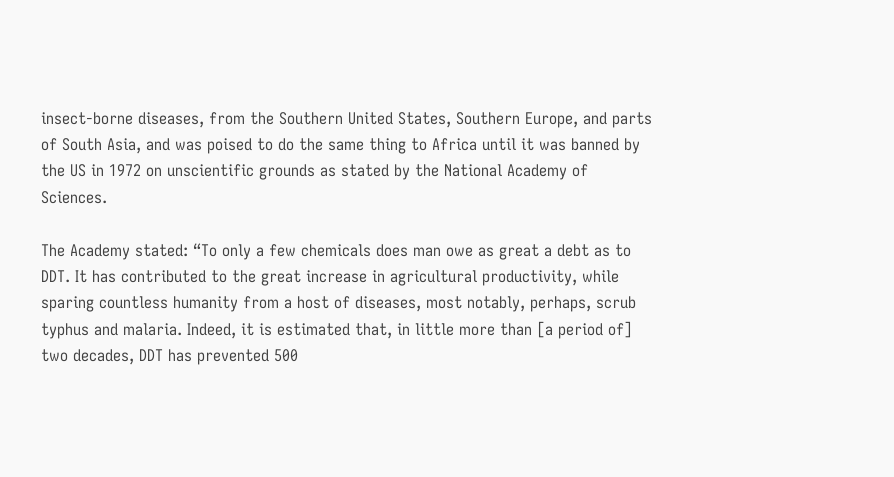insect-borne diseases, from the Southern United States, Southern Europe, and parts of South Asia, and was poised to do the same thing to Africa until it was banned by the US in 1972 on unscientific grounds as stated by the National Academy of Sciences.

The Academy stated: “To only a few chemicals does man owe as great a debt as to DDT. It has contributed to the great increase in agricultural productivity, while sparing countless humanity from a host of diseases, most notably, perhaps, scrub typhus and malaria. Indeed, it is estimated that, in little more than [a period of] two decades, DDT has prevented 500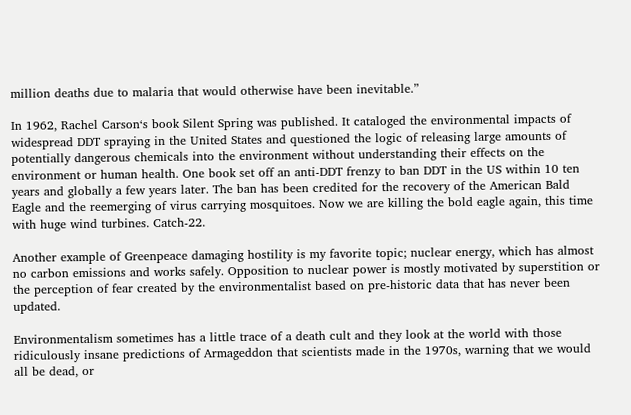million deaths due to malaria that would otherwise have been inevitable.”

In 1962, Rachel Carson‘s book Silent Spring was published. It cataloged the environmental impacts of widespread DDT spraying in the United States and questioned the logic of releasing large amounts of potentially dangerous chemicals into the environment without understanding their effects on the environment or human health. One book set off an anti-DDT frenzy to ban DDT in the US within 10 ten years and globally a few years later. The ban has been credited for the recovery of the American Bald Eagle and the reemerging of virus carrying mosquitoes. Now we are killing the bold eagle again, this time with huge wind turbines. Catch-22.

Another example of Greenpeace damaging hostility is my favorite topic; nuclear energy, which has almost no carbon emissions and works safely. Opposition to nuclear power is mostly motivated by superstition or the perception of fear created by the environmentalist based on pre-historic data that has never been updated.

Environmentalism sometimes has a little trace of a death cult and they look at the world with those ridiculously insane predictions of Armageddon that scientists made in the 1970s, warning that we would all be dead, or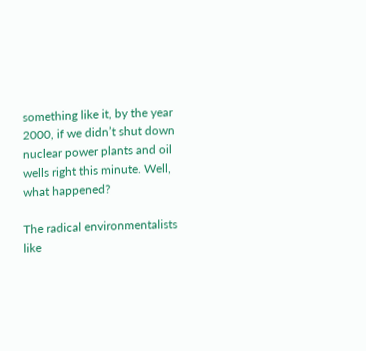something like it, by the year 2000, if we didn’t shut down nuclear power plants and oil wells right this minute. Well, what happened?

The radical environmentalists like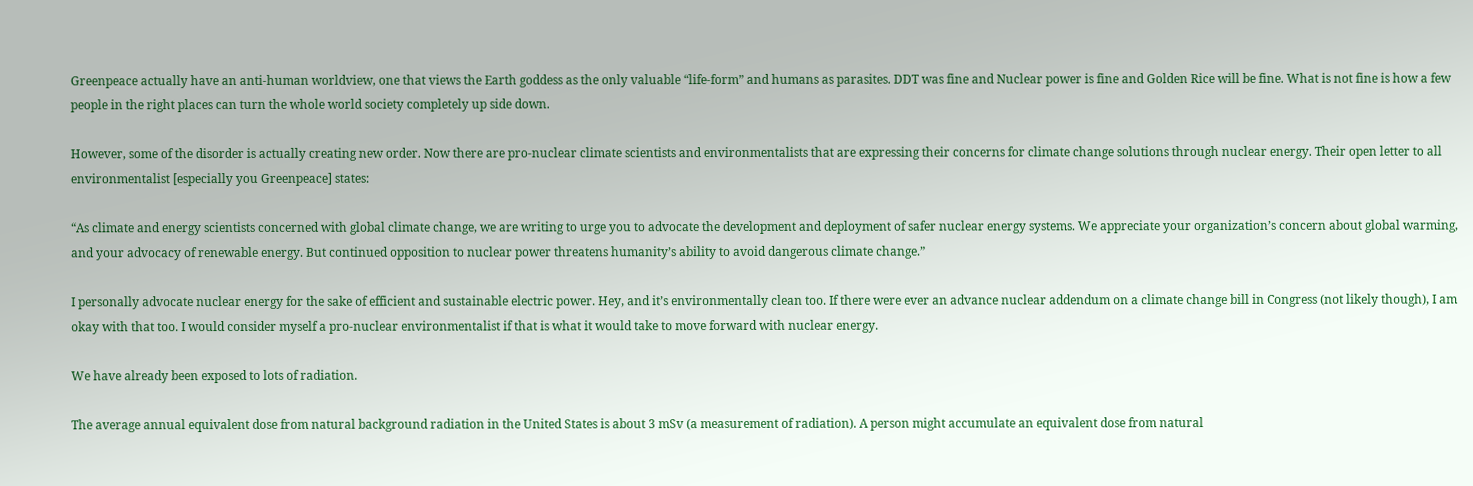Greenpeace actually have an anti-human worldview, one that views the Earth goddess as the only valuable “life-form” and humans as parasites. DDT was fine and Nuclear power is fine and Golden Rice will be fine. What is not fine is how a few people in the right places can turn the whole world society completely up side down.

However, some of the disorder is actually creating new order. Now there are pro-nuclear climate scientists and environmentalists that are expressing their concerns for climate change solutions through nuclear energy. Their open letter to all environmentalist [especially you Greenpeace] states:

“As climate and energy scientists concerned with global climate change, we are writing to urge you to advocate the development and deployment of safer nuclear energy systems. We appreciate your organization’s concern about global warming, and your advocacy of renewable energy. But continued opposition to nuclear power threatens humanity’s ability to avoid dangerous climate change.”

I personally advocate nuclear energy for the sake of efficient and sustainable electric power. Hey, and it’s environmentally clean too. If there were ever an advance nuclear addendum on a climate change bill in Congress (not likely though), I am okay with that too. I would consider myself a pro-nuclear environmentalist if that is what it would take to move forward with nuclear energy.

We have already been exposed to lots of radiation.

The average annual equivalent dose from natural background radiation in the United States is about 3 mSv (a measurement of radiation). A person might accumulate an equivalent dose from natural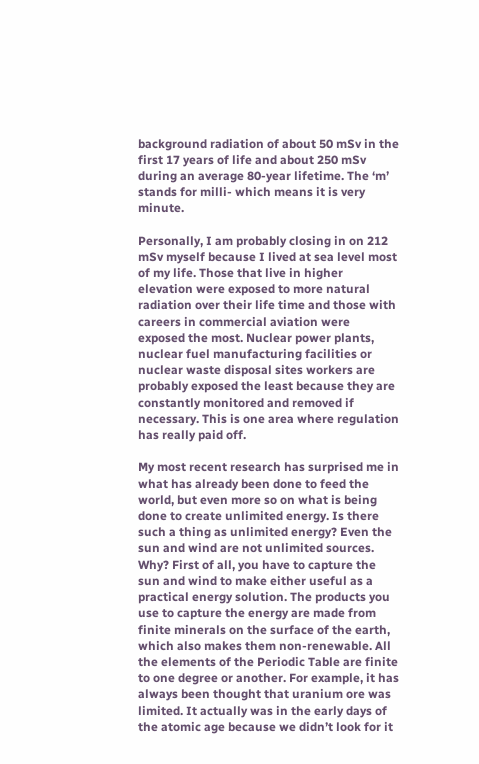background radiation of about 50 mSv in the first 17 years of life and about 250 mSv during an average 80-year lifetime. The ‘m’ stands for milli- which means it is very minute.

Personally, I am probably closing in on 212 mSv myself because I lived at sea level most of my life. Those that live in higher elevation were exposed to more natural radiation over their life time and those with careers in commercial aviation were exposed the most. Nuclear power plants, nuclear fuel manufacturing facilities or nuclear waste disposal sites workers are probably exposed the least because they are constantly monitored and removed if necessary. This is one area where regulation has really paid off.

My most recent research has surprised me in what has already been done to feed the world, but even more so on what is being done to create unlimited energy. Is there such a thing as unlimited energy? Even the sun and wind are not unlimited sources. Why? First of all, you have to capture the sun and wind to make either useful as a practical energy solution. The products you use to capture the energy are made from finite minerals on the surface of the earth, which also makes them non-renewable. All the elements of the Periodic Table are finite to one degree or another. For example, it has always been thought that uranium ore was limited. It actually was in the early days of the atomic age because we didn’t look for it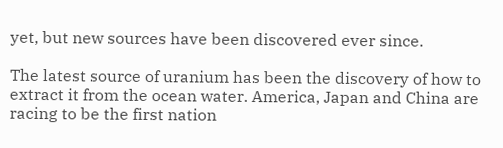yet, but new sources have been discovered ever since.

The latest source of uranium has been the discovery of how to extract it from the ocean water. America, Japan and China are racing to be the first nation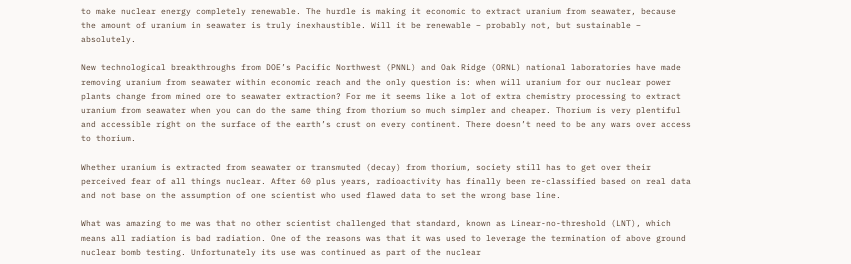to make nuclear energy completely renewable. The hurdle is making it economic to extract uranium from seawater, because the amount of uranium in seawater is truly inexhaustible. Will it be renewable – probably not, but sustainable – absolutely.

New technological breakthroughs from DOE’s Pacific Northwest (PNNL) and Oak Ridge (ORNL) national laboratories have made removing uranium from seawater within economic reach and the only question is: when will uranium for our nuclear power plants change from mined ore to seawater extraction? For me it seems like a lot of extra chemistry processing to extract uranium from seawater when you can do the same thing from thorium so much simpler and cheaper. Thorium is very plentiful and accessible right on the surface of the earth’s crust on every continent. There doesn’t need to be any wars over access to thorium.

Whether uranium is extracted from seawater or transmuted (decay) from thorium, society still has to get over their perceived fear of all things nuclear. After 60 plus years, radioactivity has finally been re-classified based on real data and not base on the assumption of one scientist who used flawed data to set the wrong base line.

What was amazing to me was that no other scientist challenged that standard, known as Linear-no-threshold (LNT), which means all radiation is bad radiation. One of the reasons was that it was used to leverage the termination of above ground nuclear bomb testing. Unfortunately its use was continued as part of the nuclear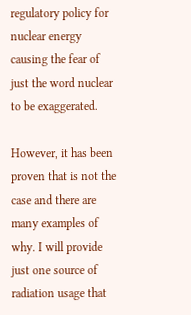regulatory policy for nuclear energy causing the fear of just the word nuclear to be exaggerated.

However, it has been proven that is not the case and there are many examples of why. I will provide just one source of radiation usage that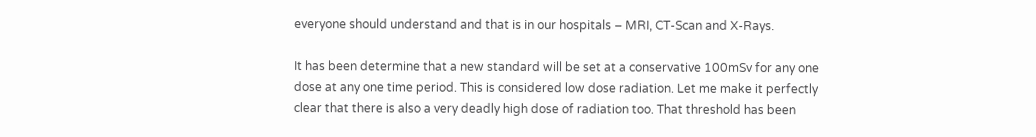everyone should understand and that is in our hospitals – MRI, CT-Scan and X-Rays.

It has been determine that a new standard will be set at a conservative 100mSv for any one dose at any one time period. This is considered low dose radiation. Let me make it perfectly clear that there is also a very deadly high dose of radiation too. That threshold has been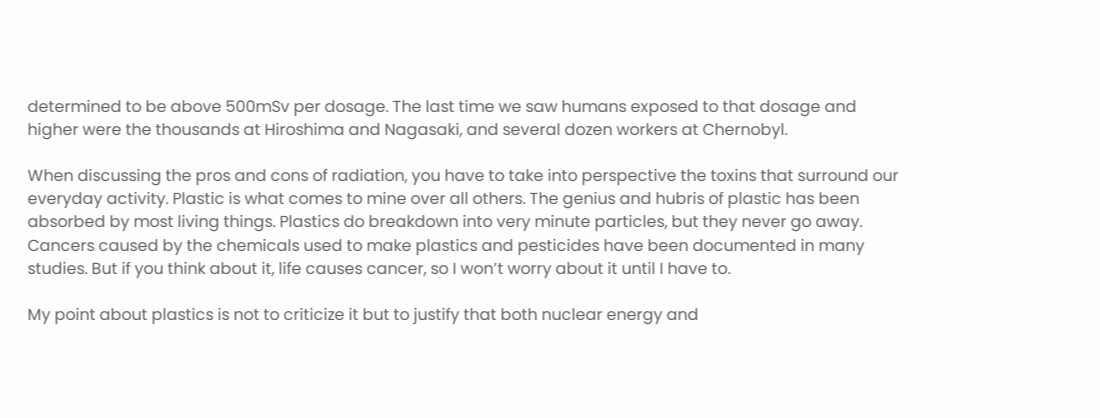determined to be above 500mSv per dosage. The last time we saw humans exposed to that dosage and higher were the thousands at Hiroshima and Nagasaki, and several dozen workers at Chernobyl.

When discussing the pros and cons of radiation, you have to take into perspective the toxins that surround our everyday activity. Plastic is what comes to mine over all others. The genius and hubris of plastic has been absorbed by most living things. Plastics do breakdown into very minute particles, but they never go away. Cancers caused by the chemicals used to make plastics and pesticides have been documented in many studies. But if you think about it, life causes cancer, so I won’t worry about it until I have to.

My point about plastics is not to criticize it but to justify that both nuclear energy and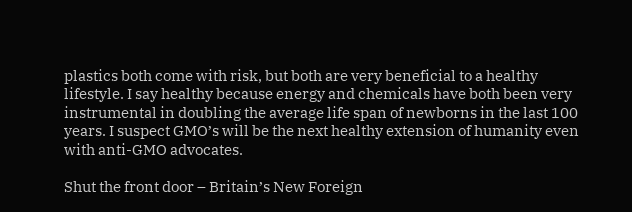plastics both come with risk, but both are very beneficial to a healthy lifestyle. I say healthy because energy and chemicals have both been very instrumental in doubling the average life span of newborns in the last 100 years. I suspect GMO’s will be the next healthy extension of humanity even with anti-GMO advocates.

Shut the front door – Britain’s New Foreign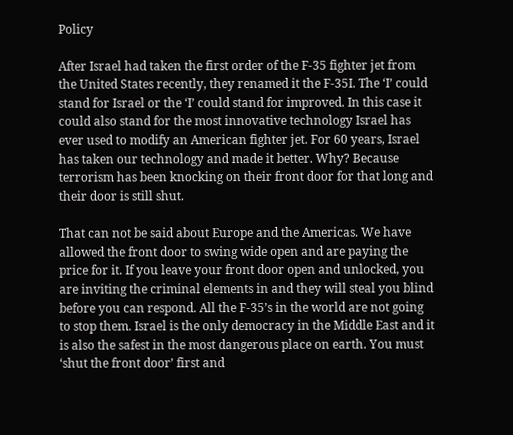Policy

After Israel had taken the first order of the F-35 fighter jet from the United States recently, they renamed it the F-35I. The ‘I’ could stand for Israel or the ‘I’ could stand for improved. In this case it could also stand for the most innovative technology Israel has ever used to modify an American fighter jet. For 60 years, Israel has taken our technology and made it better. Why? Because terrorism has been knocking on their front door for that long and their door is still shut.

That can not be said about Europe and the Americas. We have allowed the front door to swing wide open and are paying the price for it. If you leave your front door open and unlocked, you are inviting the criminal elements in and they will steal you blind before you can respond. All the F-35’s in the world are not going to stop them. Israel is the only democracy in the Middle East and it is also the safest in the most dangerous place on earth. You must ‘shut the front door’ first and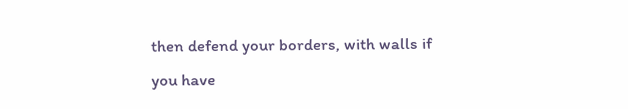then defend your borders, with walls if you have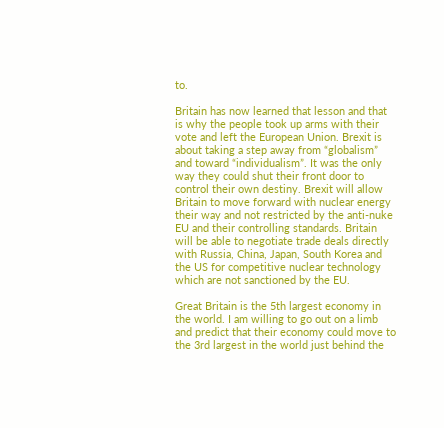to.

Britain has now learned that lesson and that is why the people took up arms with their vote and left the European Union. Brexit is about taking a step away from “globalism” and toward “individualism”. It was the only way they could shut their front door to control their own destiny. Brexit will allow Britain to move forward with nuclear energy their way and not restricted by the anti-nuke EU and their controlling standards. Britain will be able to negotiate trade deals directly with Russia, China, Japan, South Korea and the US for competitive nuclear technology which are not sanctioned by the EU.

Great Britain is the 5th largest economy in the world. I am willing to go out on a limb and predict that their economy could move to the 3rd largest in the world just behind the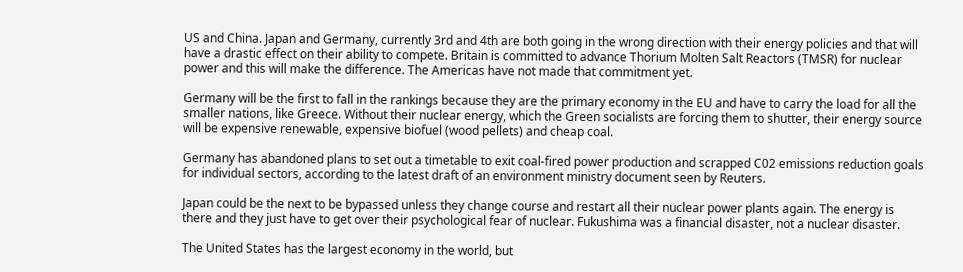US and China. Japan and Germany, currently 3rd and 4th are both going in the wrong direction with their energy policies and that will have a drastic effect on their ability to compete. Britain is committed to advance Thorium Molten Salt Reactors (TMSR) for nuclear power and this will make the difference. The Americas have not made that commitment yet.

Germany will be the first to fall in the rankings because they are the primary economy in the EU and have to carry the load for all the smaller nations, like Greece. Without their nuclear energy, which the Green socialists are forcing them to shutter, their energy source will be expensive renewable, expensive biofuel (wood pellets) and cheap coal.

Germany has abandoned plans to set out a timetable to exit coal-fired power production and scrapped C02 emissions reduction goals for individual sectors, according to the latest draft of an environment ministry document seen by Reuters.

Japan could be the next to be bypassed unless they change course and restart all their nuclear power plants again. The energy is there and they just have to get over their psychological fear of nuclear. Fukushima was a financial disaster, not a nuclear disaster.

The United States has the largest economy in the world, but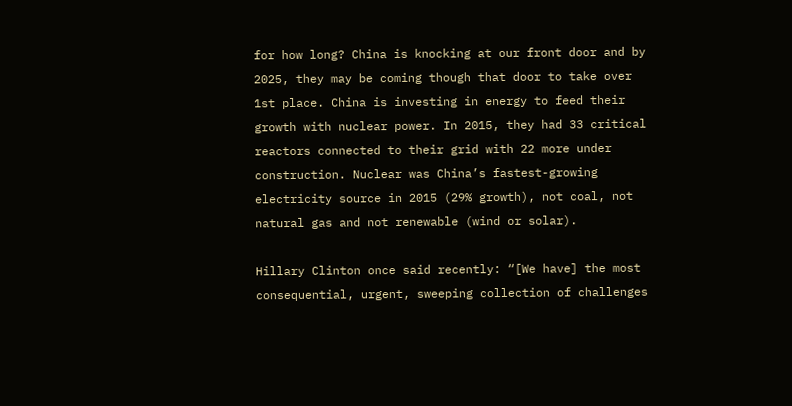for how long? China is knocking at our front door and by 2025, they may be coming though that door to take over 1st place. China is investing in energy to feed their growth with nuclear power. In 2015, they had 33 critical reactors connected to their grid with 22 more under construction. Nuclear was China’s fastest-growing electricity source in 2015 (29% growth), not coal, not natural gas and not renewable (wind or solar).

Hillary Clinton once said recently: “[We have] the most consequential, urgent, sweeping collection of challenges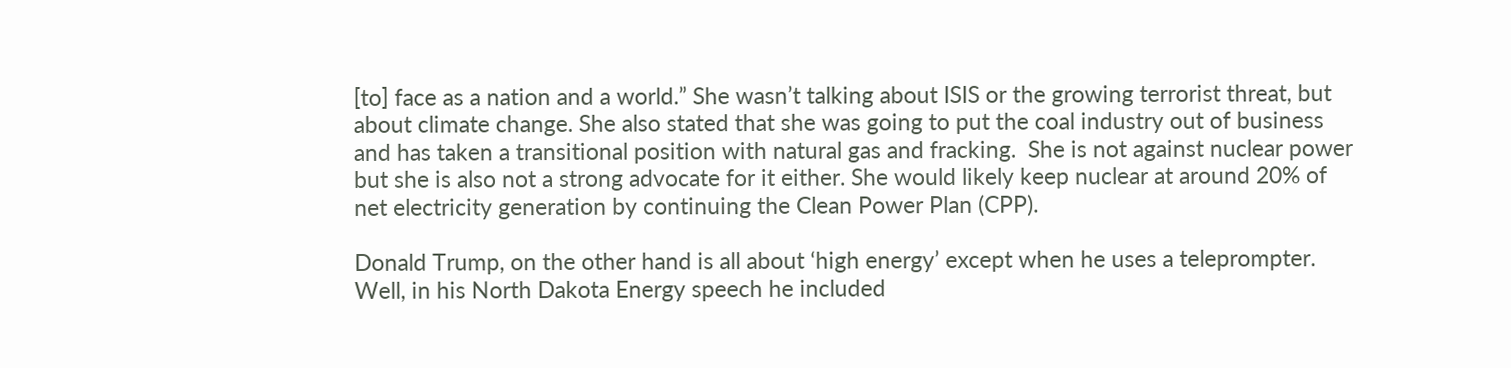[to] face as a nation and a world.” She wasn’t talking about ISIS or the growing terrorist threat, but about climate change. She also stated that she was going to put the coal industry out of business and has taken a transitional position with natural gas and fracking.  She is not against nuclear power but she is also not a strong advocate for it either. She would likely keep nuclear at around 20% of net electricity generation by continuing the Clean Power Plan (CPP).

Donald Trump, on the other hand is all about ‘high energy’ except when he uses a teleprompter. Well, in his North Dakota Energy speech he included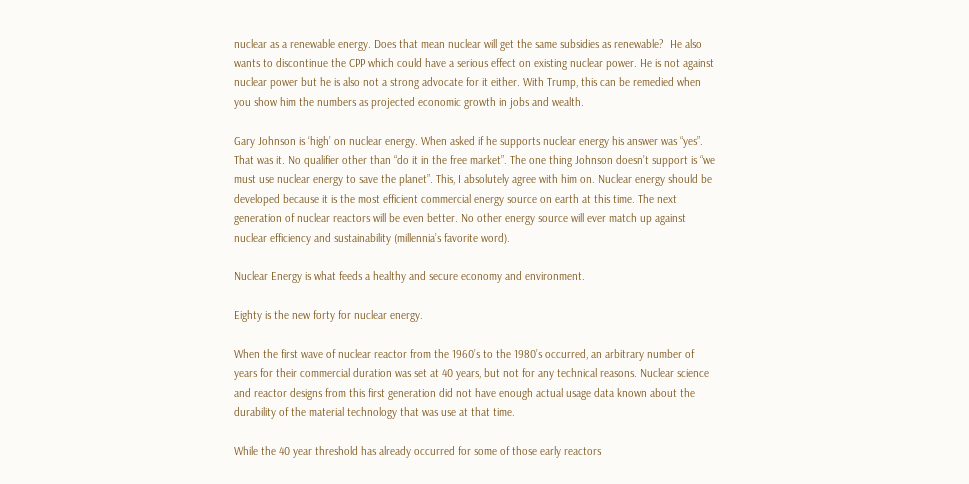nuclear as a renewable energy. Does that mean nuclear will get the same subsidies as renewable?  He also wants to discontinue the CPP which could have a serious effect on existing nuclear power. He is not against nuclear power but he is also not a strong advocate for it either. With Trump, this can be remedied when you show him the numbers as projected economic growth in jobs and wealth.

Gary Johnson is ‘high’ on nuclear energy. When asked if he supports nuclear energy his answer was “yes”. That was it. No qualifier other than “do it in the free market”. The one thing Johnson doesn’t support is “we must use nuclear energy to save the planet”. This, I absolutely agree with him on. Nuclear energy should be developed because it is the most efficient commercial energy source on earth at this time. The next generation of nuclear reactors will be even better. No other energy source will ever match up against nuclear efficiency and sustainability (millennia’s favorite word).

Nuclear Energy is what feeds a healthy and secure economy and environment.

Eighty is the new forty for nuclear energy.

When the first wave of nuclear reactor from the 1960’s to the 1980’s occurred, an arbitrary number of years for their commercial duration was set at 40 years, but not for any technical reasons. Nuclear science and reactor designs from this first generation did not have enough actual usage data known about the durability of the material technology that was use at that time.

While the 40 year threshold has already occurred for some of those early reactors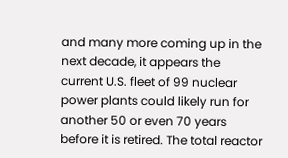and many more coming up in the next decade, it appears the current U.S. fleet of 99 nuclear power plants could likely run for another 50 or even 70 years before it is retired. The total reactor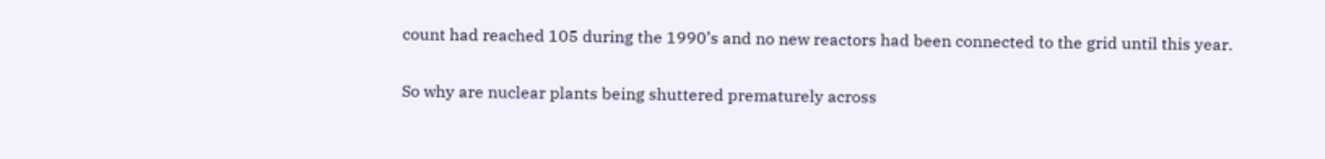count had reached 105 during the 1990’s and no new reactors had been connected to the grid until this year.

So why are nuclear plants being shuttered prematurely across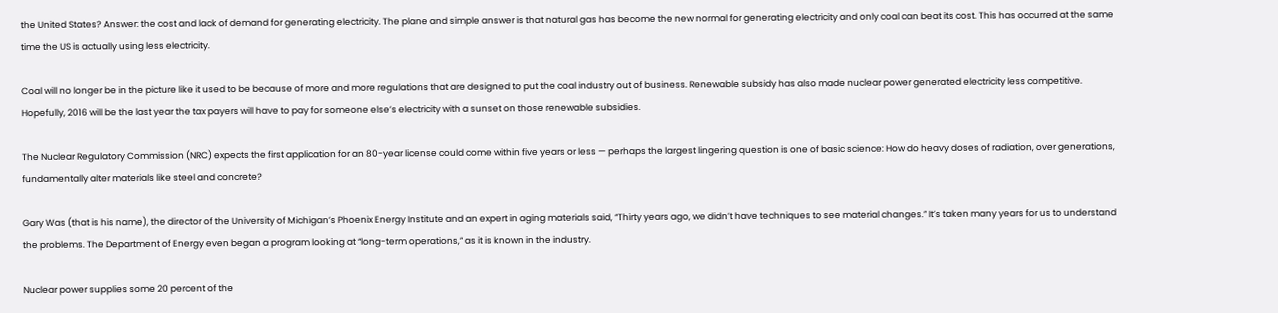the United States? Answer: the cost and lack of demand for generating electricity. The plane and simple answer is that natural gas has become the new normal for generating electricity and only coal can beat its cost. This has occurred at the same time the US is actually using less electricity.

Coal will no longer be in the picture like it used to be because of more and more regulations that are designed to put the coal industry out of business. Renewable subsidy has also made nuclear power generated electricity less competitive. Hopefully, 2016 will be the last year the tax payers will have to pay for someone else’s electricity with a sunset on those renewable subsidies.

The Nuclear Regulatory Commission (NRC) expects the first application for an 80-year license could come within five years or less — perhaps the largest lingering question is one of basic science: How do heavy doses of radiation, over generations, fundamentally alter materials like steel and concrete?

Gary Was (that is his name), the director of the University of Michigan’s Phoenix Energy Institute and an expert in aging materials said, “Thirty years ago, we didn’t have techniques to see material changes.” It’s taken many years for us to understand the problems. The Department of Energy even began a program looking at “long-term operations,” as it is known in the industry.

Nuclear power supplies some 20 percent of the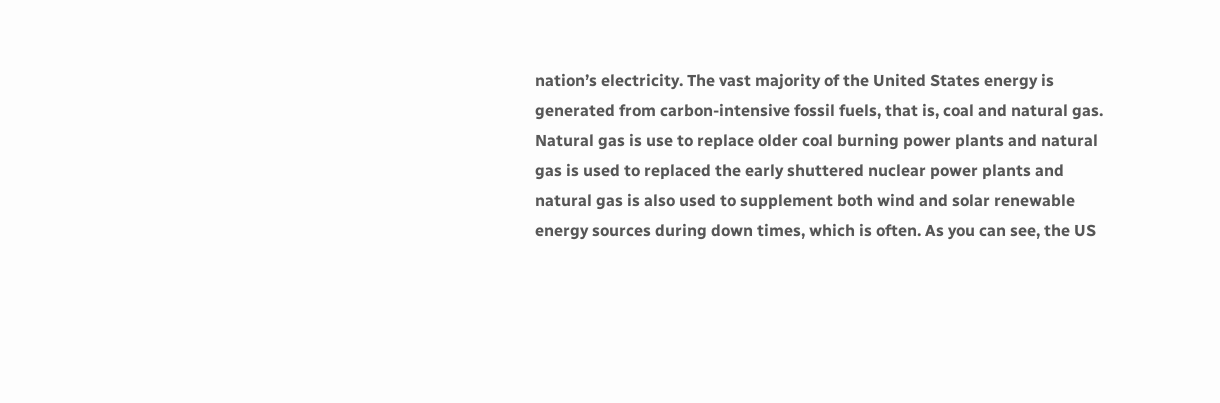nation’s electricity. The vast majority of the United States energy is generated from carbon-intensive fossil fuels, that is, coal and natural gas. Natural gas is use to replace older coal burning power plants and natural gas is used to replaced the early shuttered nuclear power plants and natural gas is also used to supplement both wind and solar renewable energy sources during down times, which is often. As you can see, the US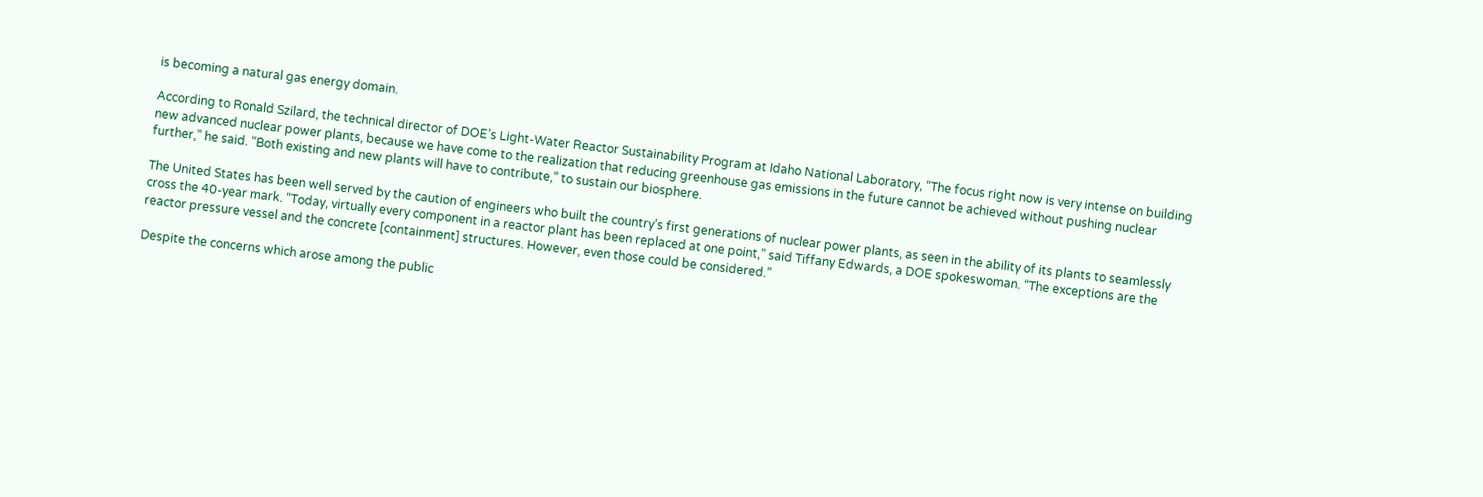is becoming a natural gas energy domain.

According to Ronald Szilard, the technical director of DOE’s Light-Water Reactor Sustainability Program at Idaho National Laboratory, “The focus right now is very intense on building new advanced nuclear power plants, because we have come to the realization that reducing greenhouse gas emissions in the future cannot be achieved without pushing nuclear further,” he said. “Both existing and new plants will have to contribute,” to sustain our biosphere.

The United States has been well served by the caution of engineers who built the country’s first generations of nuclear power plants, as seen in the ability of its plants to seamlessly cross the 40-year mark. “Today, virtually every component in a reactor plant has been replaced at one point,” said Tiffany Edwards, a DOE spokeswoman. “The exceptions are the reactor pressure vessel and the concrete [containment] structures. However, even those could be considered.”

Despite the concerns which arose among the public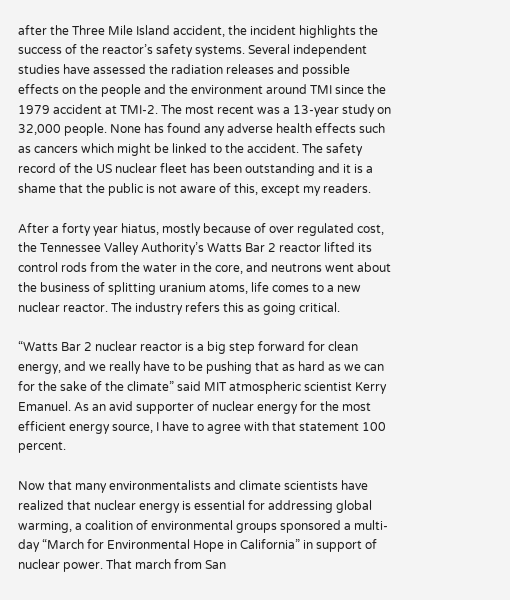after the Three Mile Island accident, the incident highlights the success of the reactor’s safety systems. Several independent studies have assessed the radiation releases and possible effects on the people and the environment around TMI since the 1979 accident at TMI-2. The most recent was a 13-year study on 32,000 people. None has found any adverse health effects such as cancers which might be linked to the accident. The safety record of the US nuclear fleet has been outstanding and it is a shame that the public is not aware of this, except my readers.

After a forty year hiatus, mostly because of over regulated cost, the Tennessee Valley Authority’s Watts Bar 2 reactor lifted its control rods from the water in the core, and neutrons went about the business of splitting uranium atoms, life comes to a new nuclear reactor. The industry refers this as going critical.

“Watts Bar 2 nuclear reactor is a big step forward for clean energy, and we really have to be pushing that as hard as we can for the sake of the climate” said MIT atmospheric scientist Kerry Emanuel. As an avid supporter of nuclear energy for the most efficient energy source, I have to agree with that statement 100 percent.

Now that many environmentalists and climate scientists have realized that nuclear energy is essential for addressing global warming, a coalition of environmental groups sponsored a multi-day “March for Environmental Hope in California” in support of nuclear power. That march from San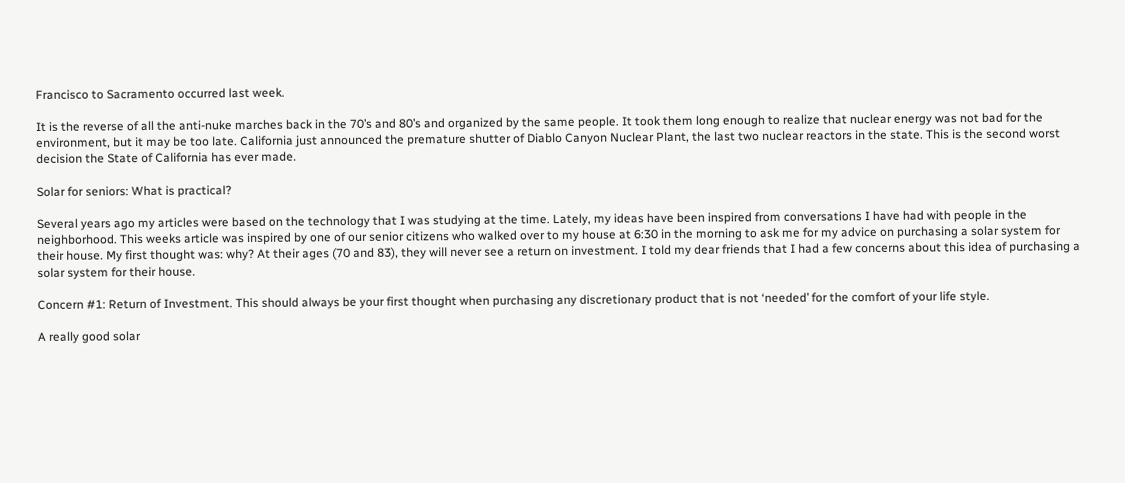Francisco to Sacramento occurred last week.

It is the reverse of all the anti-nuke marches back in the 70’s and 80’s and organized by the same people. It took them long enough to realize that nuclear energy was not bad for the environment, but it may be too late. California just announced the premature shutter of Diablo Canyon Nuclear Plant, the last two nuclear reactors in the state. This is the second worst decision the State of California has ever made.

Solar for seniors: What is practical?

Several years ago my articles were based on the technology that I was studying at the time. Lately, my ideas have been inspired from conversations I have had with people in the neighborhood. This weeks article was inspired by one of our senior citizens who walked over to my house at 6:30 in the morning to ask me for my advice on purchasing a solar system for their house. My first thought was: why? At their ages (70 and 83), they will never see a return on investment. I told my dear friends that I had a few concerns about this idea of purchasing a solar system for their house.

Concern #1: Return of Investment. This should always be your first thought when purchasing any discretionary product that is not ‘needed’ for the comfort of your life style.

A really good solar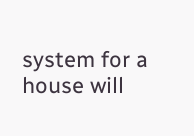system for a house will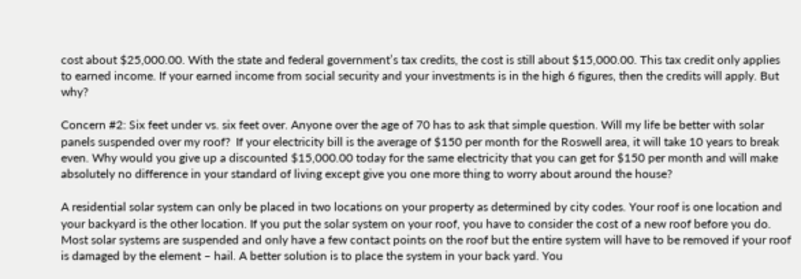cost about $25,000.00. With the state and federal government’s tax credits, the cost is still about $15,000.00. This tax credit only applies to earned income. If your earned income from social security and your investments is in the high 6 figures, then the credits will apply. But why?

Concern #2: Six feet under vs. six feet over. Anyone over the age of 70 has to ask that simple question. Will my life be better with solar panels suspended over my roof?  If your electricity bill is the average of $150 per month for the Roswell area, it will take 10 years to break even. Why would you give up a discounted $15,000.00 today for the same electricity that you can get for $150 per month and will make absolutely no difference in your standard of living except give you one more thing to worry about around the house?

A residential solar system can only be placed in two locations on your property as determined by city codes. Your roof is one location and your backyard is the other location. If you put the solar system on your roof, you have to consider the cost of a new roof before you do. Most solar systems are suspended and only have a few contact points on the roof but the entire system will have to be removed if your roof is damaged by the element – hail. A better solution is to place the system in your back yard. You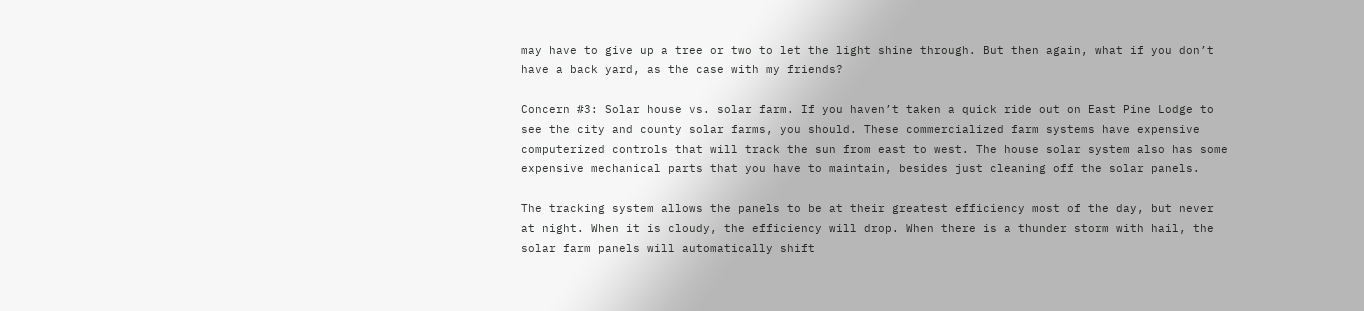may have to give up a tree or two to let the light shine through. But then again, what if you don’t have a back yard, as the case with my friends?

Concern #3: Solar house vs. solar farm. If you haven’t taken a quick ride out on East Pine Lodge to see the city and county solar farms, you should. These commercialized farm systems have expensive computerized controls that will track the sun from east to west. The house solar system also has some expensive mechanical parts that you have to maintain, besides just cleaning off the solar panels.

The tracking system allows the panels to be at their greatest efficiency most of the day, but never at night. When it is cloudy, the efficiency will drop. When there is a thunder storm with hail, the solar farm panels will automatically shift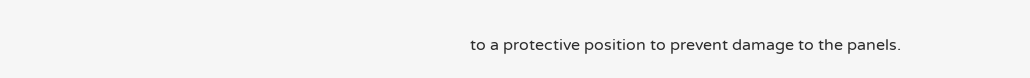to a protective position to prevent damage to the panels.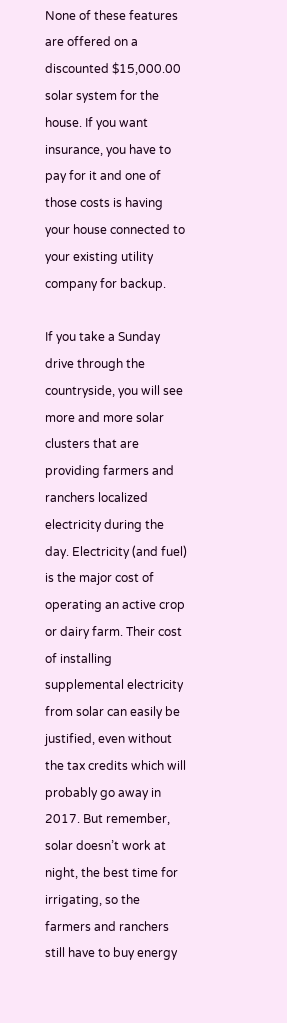None of these features are offered on a discounted $15,000.00 solar system for the house. If you want insurance, you have to pay for it and one of those costs is having your house connected to your existing utility company for backup.

If you take a Sunday drive through the countryside, you will see more and more solar clusters that are providing farmers and ranchers localized electricity during the day. Electricity (and fuel) is the major cost of operating an active crop or dairy farm. Their cost of installing supplemental electricity from solar can easily be justified, even without the tax credits which will probably go away in 2017. But remember, solar doesn’t work at night, the best time for irrigating, so the farmers and ranchers still have to buy energy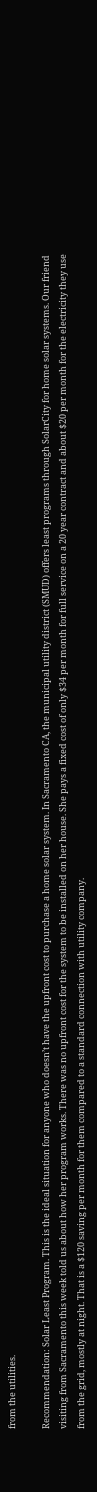from the utilities.

Recommendation: Solar Least Program. This is the ideal situation for anyone who doesn’t have the upfront cost to purchase a home solar system. In Sacramento CA, the municipal utility district (SMUD) offers least programs through SolarCity for home solar systems. Our friend visiting from Sacramento this week told us about how her program works. There was no upfront cost for the system to be installed on her house. She pays a fixed cost of only $34 per month for full service on a 20 year contract and about $20 per month for the electricity they use from the grid, mostly at night. That is a $120 saving per month for them compared to a standard connection with utility company.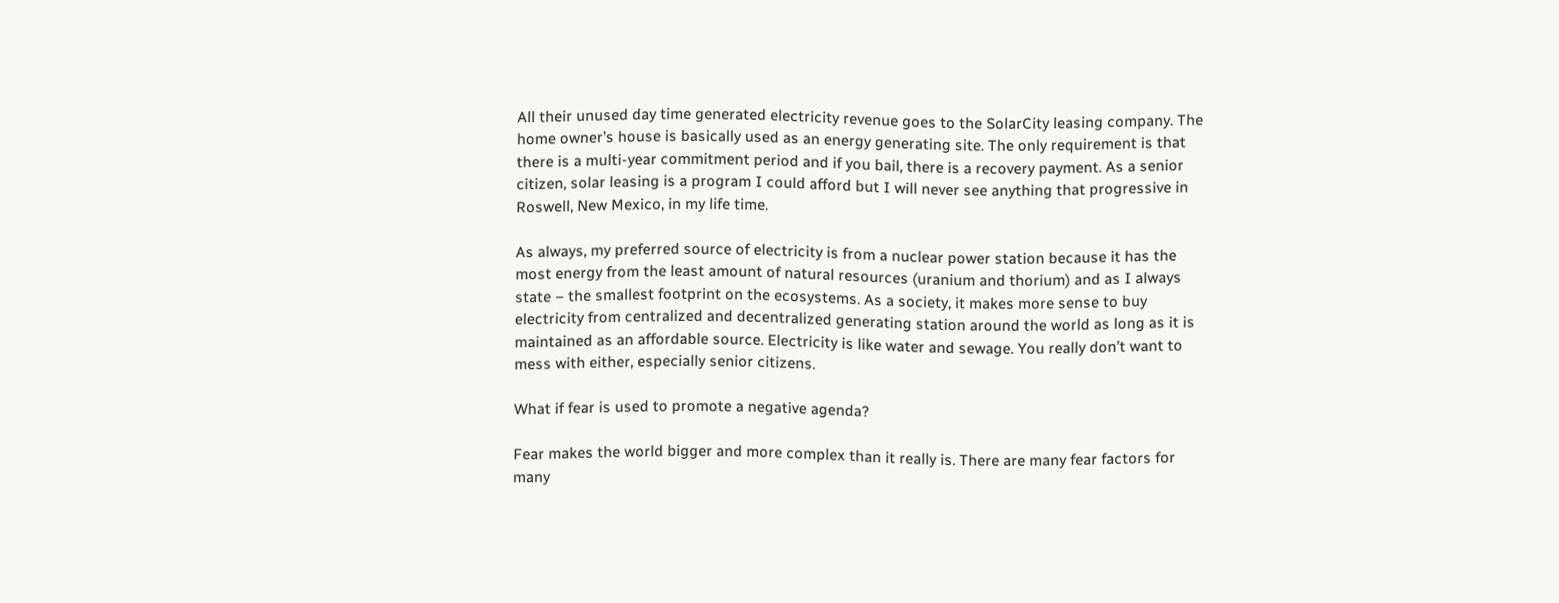All their unused day time generated electricity revenue goes to the SolarCity leasing company. The home owner’s house is basically used as an energy generating site. The only requirement is that there is a multi-year commitment period and if you bail, there is a recovery payment. As a senior citizen, solar leasing is a program I could afford but I will never see anything that progressive in Roswell, New Mexico, in my life time.

As always, my preferred source of electricity is from a nuclear power station because it has the most energy from the least amount of natural resources (uranium and thorium) and as I always state – the smallest footprint on the ecosystems. As a society, it makes more sense to buy electricity from centralized and decentralized generating station around the world as long as it is maintained as an affordable source. Electricity is like water and sewage. You really don’t want to mess with either, especially senior citizens.

What if fear is used to promote a negative agenda?

Fear makes the world bigger and more complex than it really is. There are many fear factors for many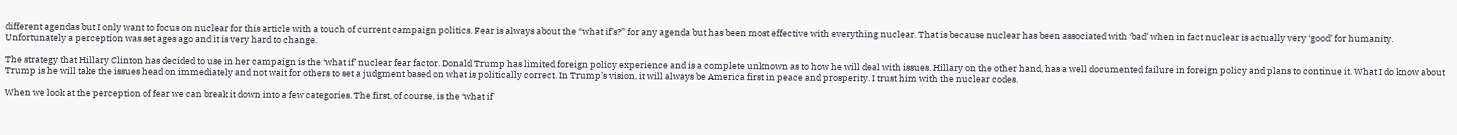different agendas but I only want to focus on nuclear for this article with a touch of current campaign politics. Fear is always about the “what if’s?” for any agenda but has been most effective with everything nuclear. That is because nuclear has been associated with ‘bad’ when in fact nuclear is actually very ‘good’ for humanity. Unfortunately a perception was set ages ago and it is very hard to change.

The strategy that Hillary Clinton has decided to use in her campaign is the ‘what if’ nuclear fear factor. Donald Trump has limited foreign policy experience and is a complete unknown as to how he will deal with issues. Hillary on the other hand, has a well documented failure in foreign policy and plans to continue it. What I do know about Trump is he will take the issues head on immediately and not wait for others to set a judgment based on what is politically correct. In Trump’s vision, it will always be America first in peace and prosperity. I trust him with the nuclear codes.

When we look at the perception of fear we can break it down into a few categories. The first, of course, is the ‘what if’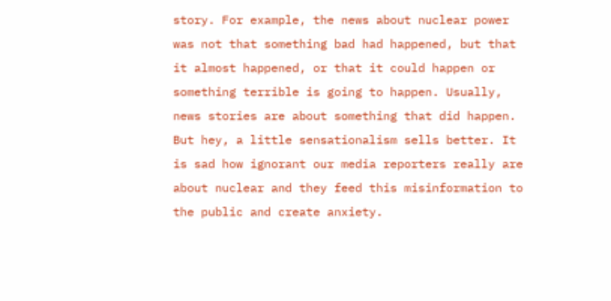story. For example, the news about nuclear power was not that something bad had happened, but that it almost happened, or that it could happen or something terrible is going to happen. Usually, news stories are about something that did happen. But hey, a little sensationalism sells better. It is sad how ignorant our media reporters really are about nuclear and they feed this misinformation to the public and create anxiety.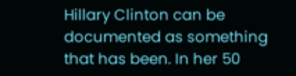Hillary Clinton can be documented as something that has been. In her 50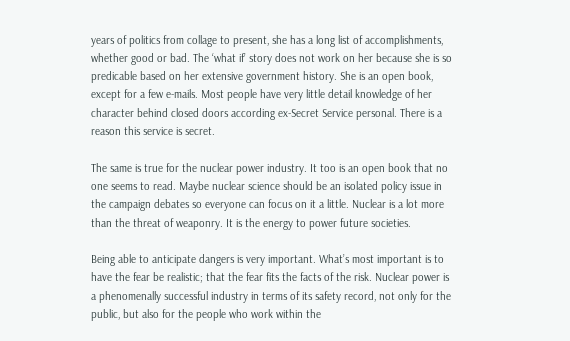years of politics from collage to present, she has a long list of accomplishments, whether good or bad. The ‘what if’ story does not work on her because she is so predicable based on her extensive government history. She is an open book, except for a few e-mails. Most people have very little detail knowledge of her character behind closed doors according ex-Secret Service personal. There is a reason this service is secret.

The same is true for the nuclear power industry. It too is an open book that no one seems to read. Maybe nuclear science should be an isolated policy issue in the campaign debates so everyone can focus on it a little. Nuclear is a lot more than the threat of weaponry. It is the energy to power future societies.

Being able to anticipate dangers is very important. What’s most important is to have the fear be realistic; that the fear fits the facts of the risk. Nuclear power is a phenomenally successful industry in terms of its safety record, not only for the public, but also for the people who work within the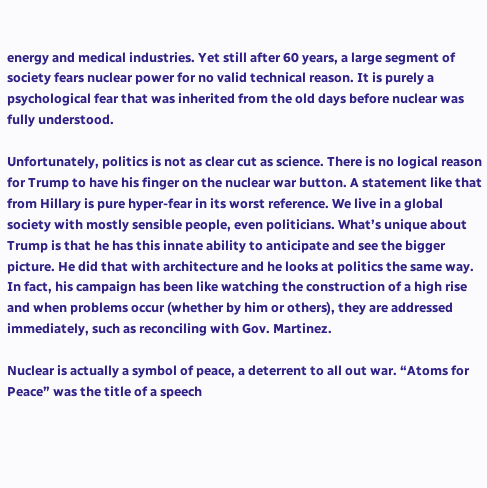energy and medical industries. Yet still after 60 years, a large segment of society fears nuclear power for no valid technical reason. It is purely a psychological fear that was inherited from the old days before nuclear was fully understood.

Unfortunately, politics is not as clear cut as science. There is no logical reason for Trump to have his finger on the nuclear war button. A statement like that from Hillary is pure hyper-fear in its worst reference. We live in a global society with mostly sensible people, even politicians. What’s unique about Trump is that he has this innate ability to anticipate and see the bigger picture. He did that with architecture and he looks at politics the same way. In fact, his campaign has been like watching the construction of a high rise and when problems occur (whether by him or others), they are addressed immediately, such as reconciling with Gov. Martinez.

Nuclear is actually a symbol of peace, a deterrent to all out war. “Atoms for Peace” was the title of a speech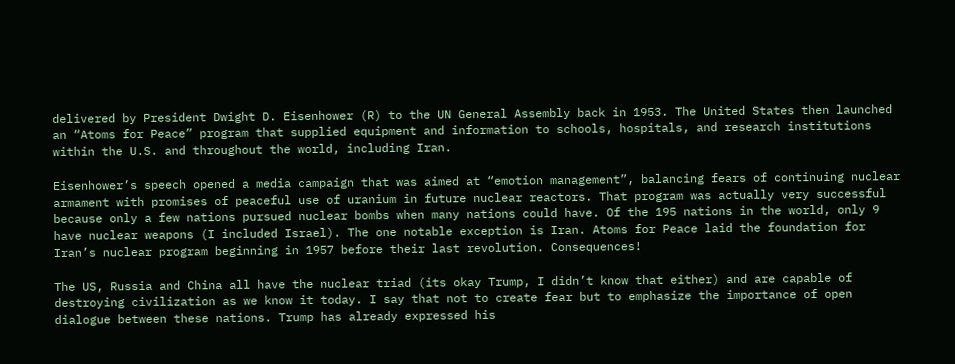delivered by President Dwight D. Eisenhower (R) to the UN General Assembly back in 1953. The United States then launched an “Atoms for Peace” program that supplied equipment and information to schools, hospitals, and research institutions within the U.S. and throughout the world, including Iran.

Eisenhower’s speech opened a media campaign that was aimed at “emotion management”, balancing fears of continuing nuclear armament with promises of peaceful use of uranium in future nuclear reactors. That program was actually very successful because only a few nations pursued nuclear bombs when many nations could have. Of the 195 nations in the world, only 9 have nuclear weapons (I included Israel). The one notable exception is Iran. Atoms for Peace laid the foundation for Iran’s nuclear program beginning in 1957 before their last revolution. Consequences!

The US, Russia and China all have the nuclear triad (its okay Trump, I didn’t know that either) and are capable of destroying civilization as we know it today. I say that not to create fear but to emphasize the importance of open dialogue between these nations. Trump has already expressed his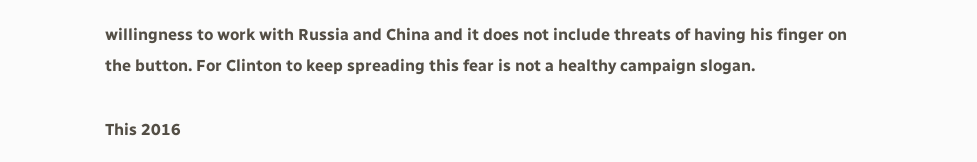willingness to work with Russia and China and it does not include threats of having his finger on the button. For Clinton to keep spreading this fear is not a healthy campaign slogan.

This 2016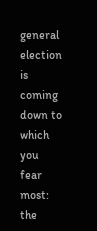general election is coming down to which you fear most: the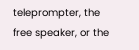teleprompter, the free speaker, or the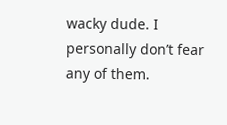wacky dude. I personally don’t fear any of them.